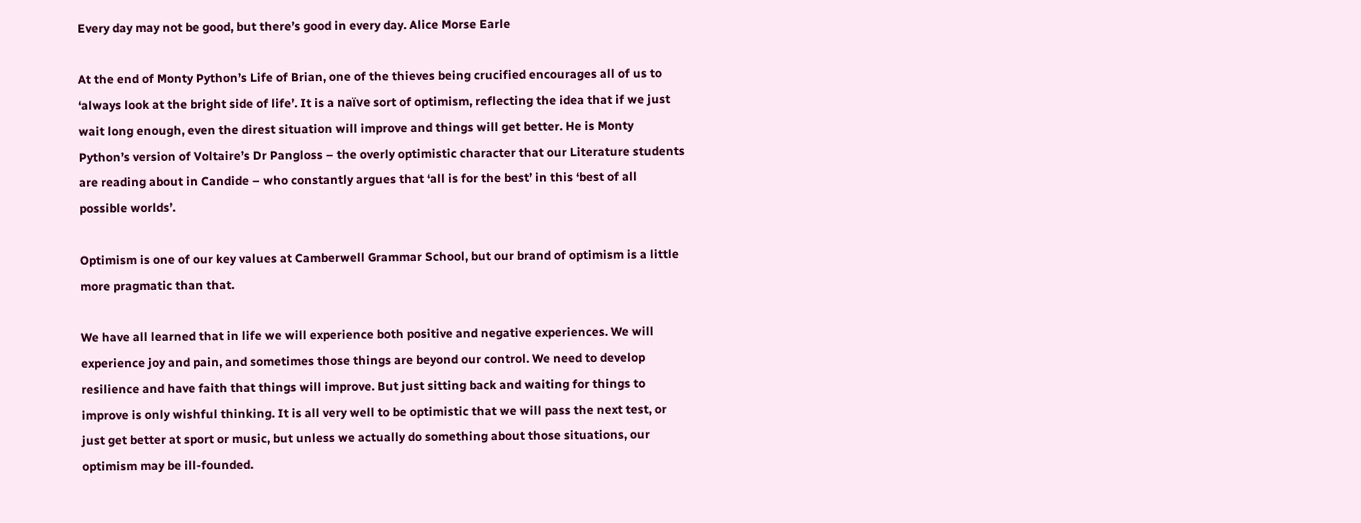Every day may not be good, but there’s good in every day. Alice Morse Earle

At the end of Monty Python’s Life of Brian, one of the thieves being crucified encourages all of us to ‘always look at the bright side of life’. It is a naïve sort of optimism, reflecting the idea that if we just wait long enough, even the direst situation will improve and things will get better. He is Monty Python’s version of Voltaire’s Dr Pangloss – the overly optimistic character that our Literature students are reading about in Candide – who constantly argues that ‘all is for the best’ in this ‘best of all possible worlds’.

Optimism is one of our key values at Camberwell Grammar School, but our brand of optimism is a little more pragmatic than that.

We have all learned that in life we will experience both positive and negative experiences. We will experience joy and pain, and sometimes those things are beyond our control. We need to develop resilience and have faith that things will improve. But just sitting back and waiting for things to improve is only wishful thinking. It is all very well to be optimistic that we will pass the next test, or just get better at sport or music, but unless we actually do something about those situations, our optimism may be ill-founded.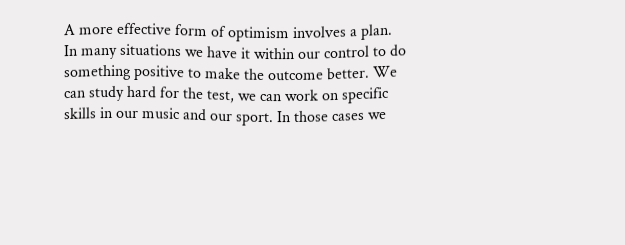A more effective form of optimism involves a plan. In many situations we have it within our control to do something positive to make the outcome better. We can study hard for the test, we can work on specific skills in our music and our sport. In those cases we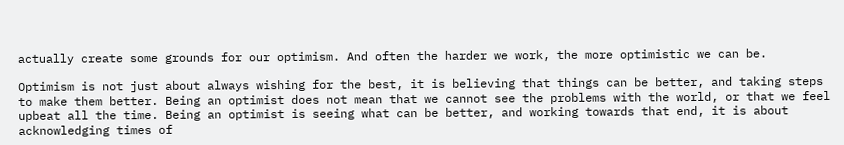actually create some grounds for our optimism. And often the harder we work, the more optimistic we can be.

Optimism is not just about always wishing for the best, it is believing that things can be better, and taking steps to make them better. Being an optimist does not mean that we cannot see the problems with the world, or that we feel upbeat all the time. Being an optimist is seeing what can be better, and working towards that end, it is about acknowledging times of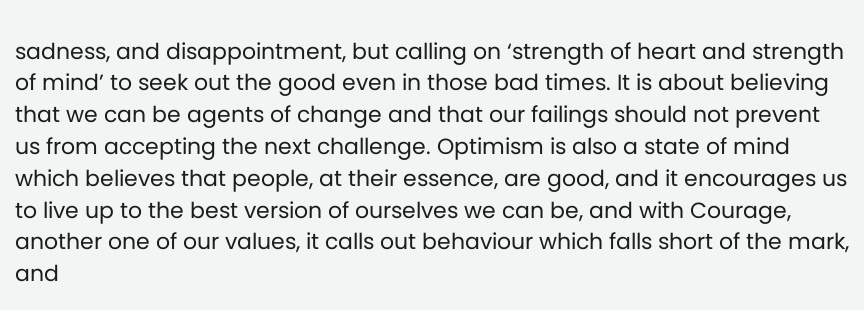sadness, and disappointment, but calling on ‘strength of heart and strength of mind’ to seek out the good even in those bad times. It is about believing that we can be agents of change and that our failings should not prevent us from accepting the next challenge. Optimism is also a state of mind which believes that people, at their essence, are good, and it encourages us to live up to the best version of ourselves we can be, and with Courage, another one of our values, it calls out behaviour which falls short of the mark, and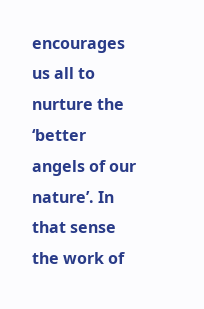encourages us all to nurture the ‘better angels of our nature’. In that sense the work of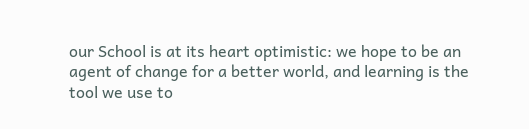our School is at its heart optimistic: we hope to be an agent of change for a better world, and learning is the tool we use to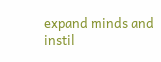expand minds and instil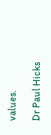values.

Dr Paul Hicks